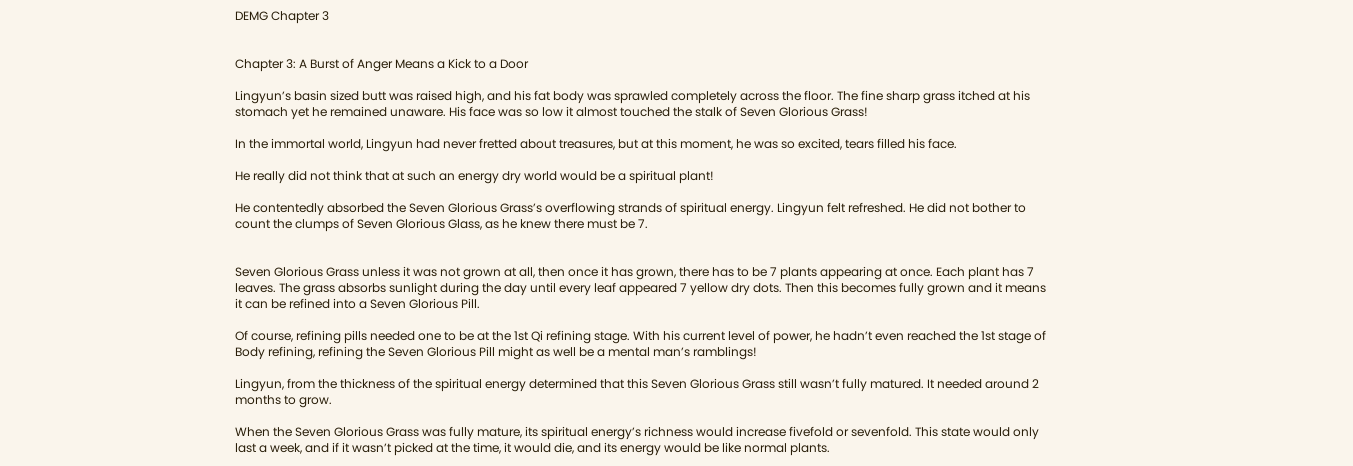DEMG Chapter 3


Chapter 3: A Burst of Anger Means a Kick to a Door

Lingyun’s basin sized butt was raised high, and his fat body was sprawled completely across the floor. The fine sharp grass itched at his stomach yet he remained unaware. His face was so low it almost touched the stalk of Seven Glorious Grass!

In the immortal world, Lingyun had never fretted about treasures, but at this moment, he was so excited, tears filled his face.

He really did not think that at such an energy dry world would be a spiritual plant!

He contentedly absorbed the Seven Glorious Grass’s overflowing strands of spiritual energy. Lingyun felt refreshed. He did not bother to count the clumps of Seven Glorious Glass, as he knew there must be 7.


Seven Glorious Grass unless it was not grown at all, then once it has grown, there has to be 7 plants appearing at once. Each plant has 7 leaves. The grass absorbs sunlight during the day until every leaf appeared 7 yellow dry dots. Then this becomes fully grown and it means it can be refined into a Seven Glorious Pill.

Of course, refining pills needed one to be at the 1st Qi refining stage. With his current level of power, he hadn’t even reached the 1st stage of Body refining, refining the Seven Glorious Pill might as well be a mental man’s ramblings!

Lingyun, from the thickness of the spiritual energy determined that this Seven Glorious Grass still wasn’t fully matured. It needed around 2 months to grow.

When the Seven Glorious Grass was fully mature, its spiritual energy’s richness would increase fivefold or sevenfold. This state would only last a week, and if it wasn’t picked at the time, it would die, and its energy would be like normal plants.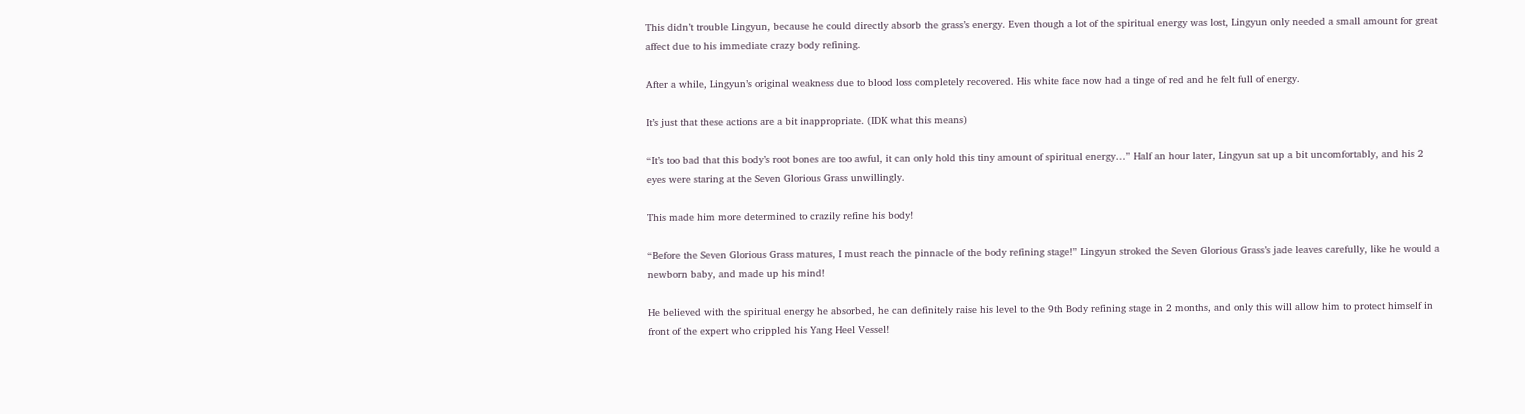This didn’t trouble Lingyun, because he could directly absorb the grass’s energy. Even though a lot of the spiritual energy was lost, Lingyun only needed a small amount for great affect due to his immediate crazy body refining.

After a while, Lingyun’s original weakness due to blood loss completely recovered. His white face now had a tinge of red and he felt full of energy.

It’s just that these actions are a bit inappropriate. (IDK what this means)

“It’s too bad that this body’s root bones are too awful, it can only hold this tiny amount of spiritual energy…” Half an hour later, Lingyun sat up a bit uncomfortably, and his 2 eyes were staring at the Seven Glorious Grass unwillingly.

This made him more determined to crazily refine his body!

“Before the Seven Glorious Grass matures, I must reach the pinnacle of the body refining stage!” Lingyun stroked the Seven Glorious Grass’s jade leaves carefully, like he would a newborn baby, and made up his mind!

He believed with the spiritual energy he absorbed, he can definitely raise his level to the 9th Body refining stage in 2 months, and only this will allow him to protect himself in front of the expert who crippled his Yang Heel Vessel!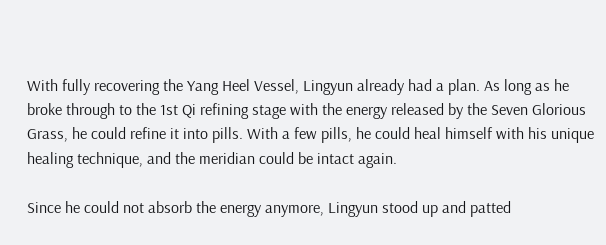With fully recovering the Yang Heel Vessel, Lingyun already had a plan. As long as he broke through to the 1st Qi refining stage with the energy released by the Seven Glorious Grass, he could refine it into pills. With a few pills, he could heal himself with his unique healing technique, and the meridian could be intact again.

Since he could not absorb the energy anymore, Lingyun stood up and patted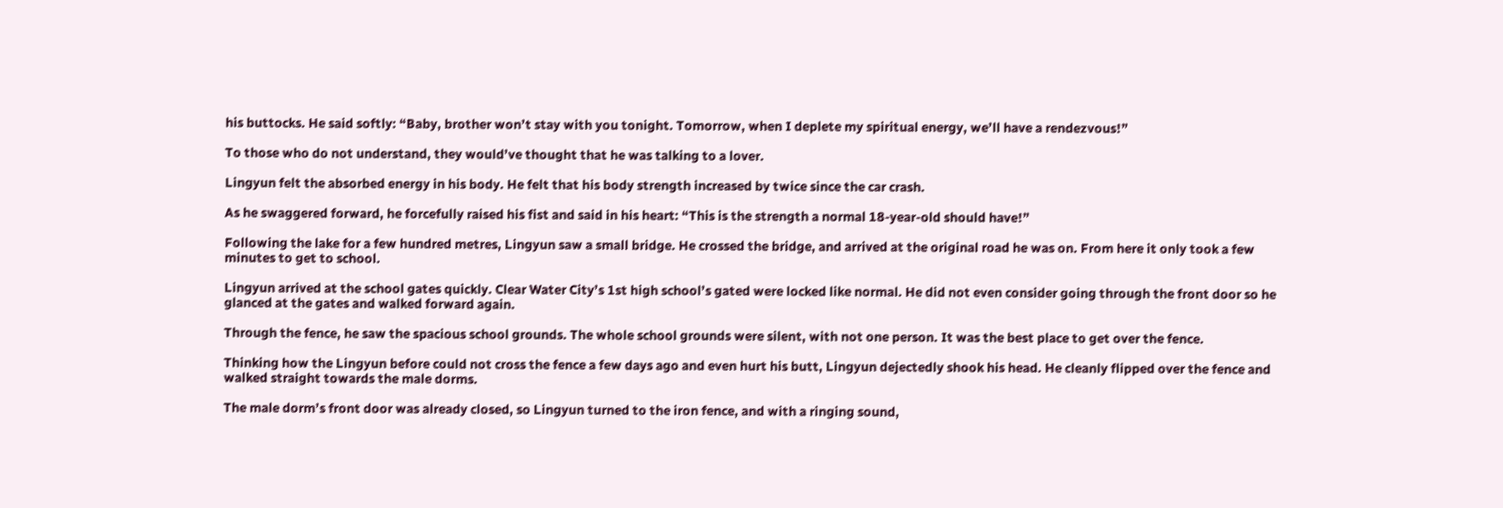his buttocks. He said softly: “Baby, brother won’t stay with you tonight. Tomorrow, when I deplete my spiritual energy, we’ll have a rendezvous!”

To those who do not understand, they would’ve thought that he was talking to a lover.

Lingyun felt the absorbed energy in his body. He felt that his body strength increased by twice since the car crash.

As he swaggered forward, he forcefully raised his fist and said in his heart: “This is the strength a normal 18-year-old should have!”

Following the lake for a few hundred metres, Lingyun saw a small bridge. He crossed the bridge, and arrived at the original road he was on. From here it only took a few minutes to get to school.

Lingyun arrived at the school gates quickly. Clear Water City’s 1st high school’s gated were locked like normal. He did not even consider going through the front door so he glanced at the gates and walked forward again.

Through the fence, he saw the spacious school grounds. The whole school grounds were silent, with not one person. It was the best place to get over the fence.

Thinking how the Lingyun before could not cross the fence a few days ago and even hurt his butt, Lingyun dejectedly shook his head. He cleanly flipped over the fence and walked straight towards the male dorms.

The male dorm’s front door was already closed, so Lingyun turned to the iron fence, and with a ringing sound,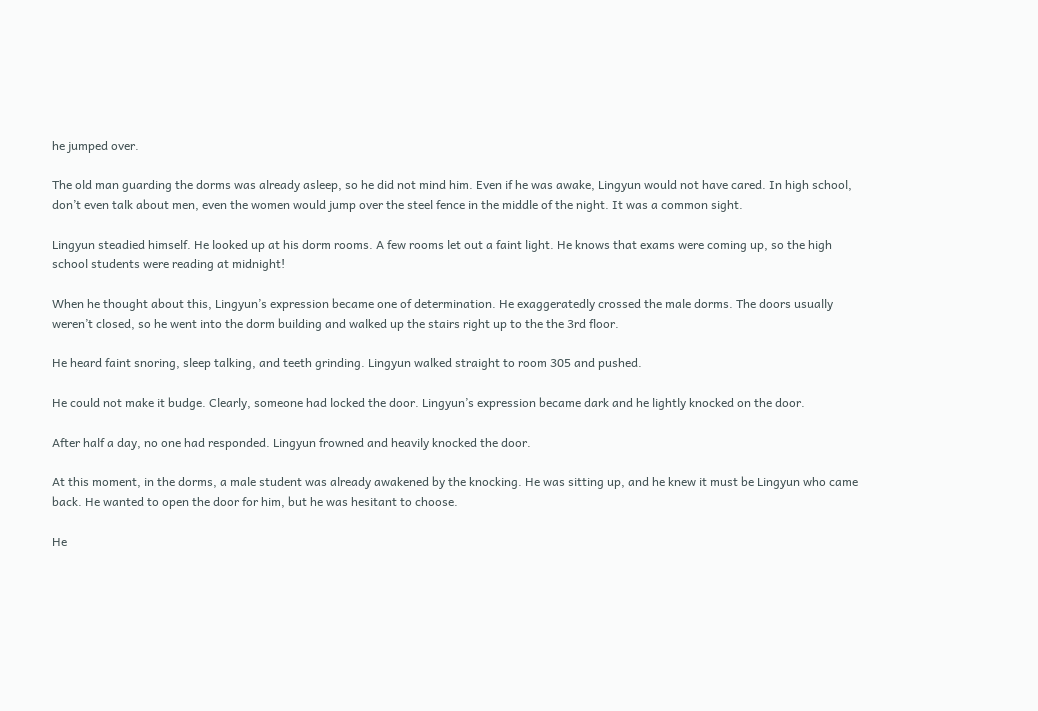he jumped over.

The old man guarding the dorms was already asleep, so he did not mind him. Even if he was awake, Lingyun would not have cared. In high school, don’t even talk about men, even the women would jump over the steel fence in the middle of the night. It was a common sight.

Lingyun steadied himself. He looked up at his dorm rooms. A few rooms let out a faint light. He knows that exams were coming up, so the high school students were reading at midnight!

When he thought about this, Lingyun’s expression became one of determination. He exaggeratedly crossed the male dorms. The doors usually weren’t closed, so he went into the dorm building and walked up the stairs right up to the the 3rd floor.

He heard faint snoring, sleep talking, and teeth grinding. Lingyun walked straight to room 305 and pushed.

He could not make it budge. Clearly, someone had locked the door. Lingyun’s expression became dark and he lightly knocked on the door.

After half a day, no one had responded. Lingyun frowned and heavily knocked the door.

At this moment, in the dorms, a male student was already awakened by the knocking. He was sitting up, and he knew it must be Lingyun who came back. He wanted to open the door for him, but he was hesitant to choose.

He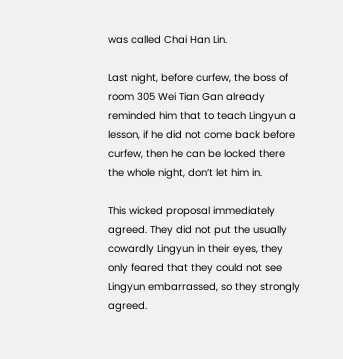was called Chai Han Lin.

Last night, before curfew, the boss of room 305 Wei Tian Gan already reminded him that to teach Lingyun a lesson, if he did not come back before curfew, then he can be locked there the whole night, don’t let him in.

This wicked proposal immediately agreed. They did not put the usually cowardly Lingyun in their eyes, they only feared that they could not see Lingyun embarrassed, so they strongly agreed.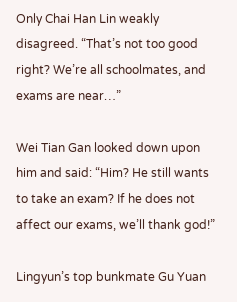Only Chai Han Lin weakly disagreed. “That’s not too good right? We’re all schoolmates, and exams are near…”

Wei Tian Gan looked down upon him and said: “Him? He still wants to take an exam? If he does not affect our exams, we’ll thank god!”

Lingyun’s top bunkmate Gu Yuan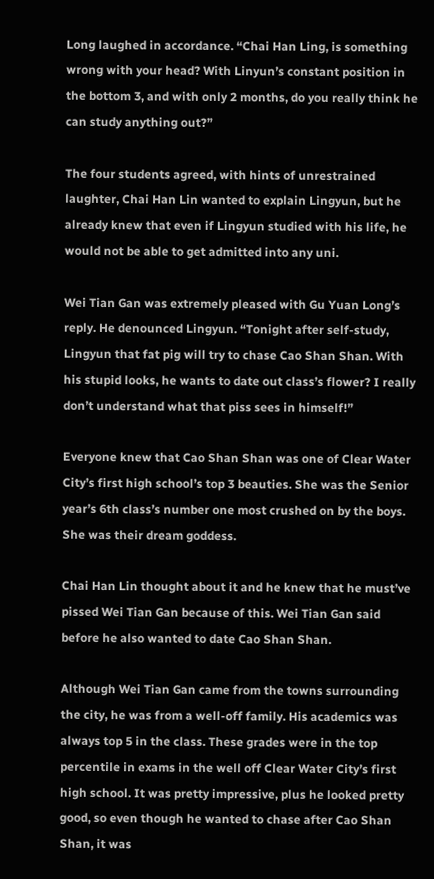Long laughed in accordance. “Chai Han Ling, is something wrong with your head? With Linyun’s constant position in the bottom 3, and with only 2 months, do you really think he can study anything out?”

The four students agreed, with hints of unrestrained laughter, Chai Han Lin wanted to explain Lingyun, but he already knew that even if Lingyun studied with his life, he would not be able to get admitted into any uni.

Wei Tian Gan was extremely pleased with Gu Yuan Long’s reply. He denounced Lingyun. “Tonight after self-study, Lingyun that fat pig will try to chase Cao Shan Shan. With his stupid looks, he wants to date out class’s flower? I really don’t understand what that piss sees in himself!”

Everyone knew that Cao Shan Shan was one of Clear Water City’s first high school’s top 3 beauties. She was the Senior year’s 6th class’s number one most crushed on by the boys. She was their dream goddess.

Chai Han Lin thought about it and he knew that he must’ve pissed Wei Tian Gan because of this. Wei Tian Gan said before he also wanted to date Cao Shan Shan.

Although Wei Tian Gan came from the towns surrounding the city, he was from a well-off family. His academics was always top 5 in the class. These grades were in the top percentile in exams in the well off Clear Water City’s first high school. It was pretty impressive, plus he looked pretty good, so even though he wanted to chase after Cao Shan Shan, it was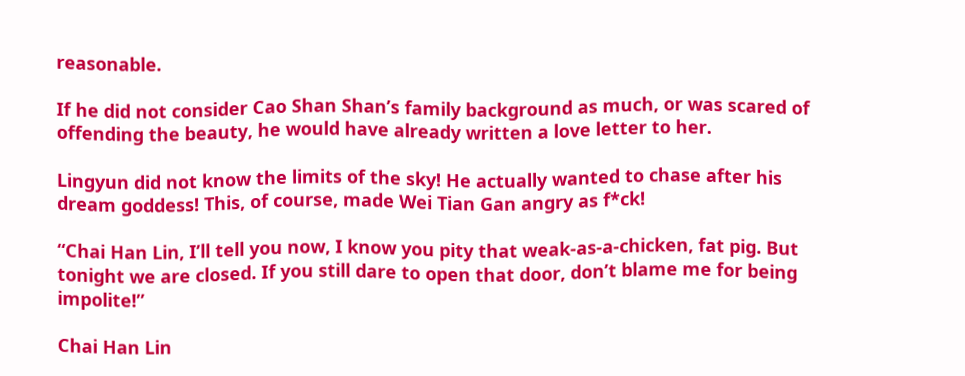reasonable.

If he did not consider Cao Shan Shan’s family background as much, or was scared of offending the beauty, he would have already written a love letter to her.

Lingyun did not know the limits of the sky! He actually wanted to chase after his dream goddess! This, of course, made Wei Tian Gan angry as f*ck!

“Chai Han Lin, I’ll tell you now, I know you pity that weak-as-a-chicken, fat pig. But tonight we are closed. If you still dare to open that door, don’t blame me for being impolite!”

Chai Han Lin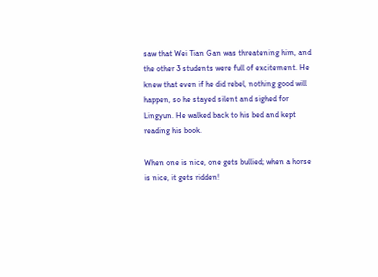saw that Wei Tian Gan was threatening him, and the other 3 students were full of excitement. He knew that even if he did rebel, nothing good will happen, so he stayed silent and sighed for Lingyun. He walked back to his bed and kept reading his book.

When one is nice, one gets bullied; when a horse is nice, it gets ridden!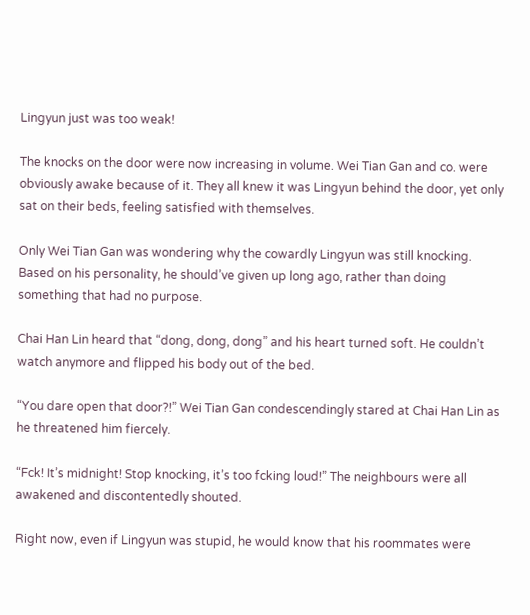Lingyun just was too weak!

The knocks on the door were now increasing in volume. Wei Tian Gan and co. were obviously awake because of it. They all knew it was Lingyun behind the door, yet only sat on their beds, feeling satisfied with themselves.

Only Wei Tian Gan was wondering why the cowardly Lingyun was still knocking. Based on his personality, he should’ve given up long ago, rather than doing something that had no purpose.

Chai Han Lin heard that “dong, dong, dong” and his heart turned soft. He couldn’t watch anymore and flipped his body out of the bed.

“You dare open that door?!” Wei Tian Gan condescendingly stared at Chai Han Lin as he threatened him fiercely.

“Fck! It’s midnight! Stop knocking, it’s too fcking loud!” The neighbours were all awakened and discontentedly shouted.

Right now, even if Lingyun was stupid, he would know that his roommates were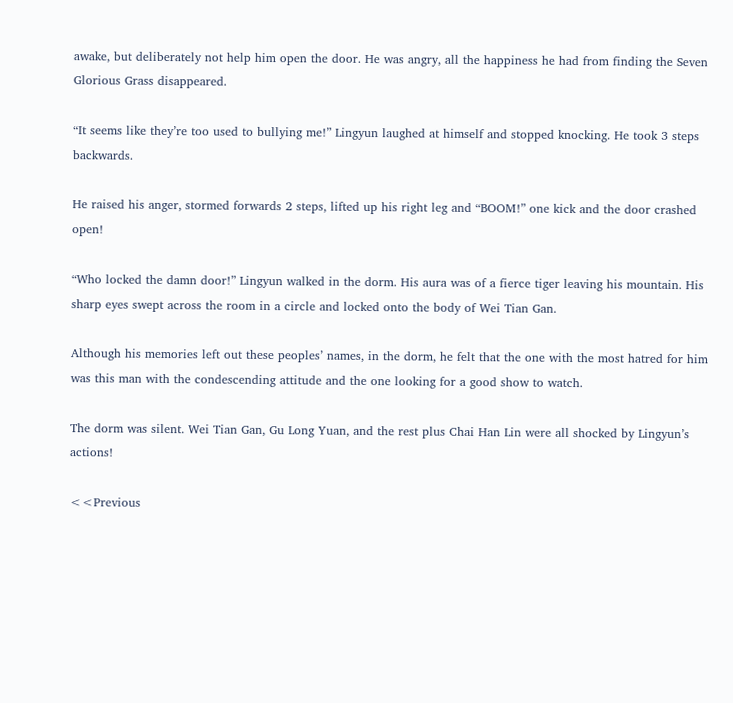awake, but deliberately not help him open the door. He was angry, all the happiness he had from finding the Seven Glorious Grass disappeared.

“It seems like they’re too used to bullying me!” Lingyun laughed at himself and stopped knocking. He took 3 steps backwards.

He raised his anger, stormed forwards 2 steps, lifted up his right leg and “BOOM!” one kick and the door crashed open!

“Who locked the damn door!” Lingyun walked in the dorm. His aura was of a fierce tiger leaving his mountain. His sharp eyes swept across the room in a circle and locked onto the body of Wei Tian Gan.

Although his memories left out these peoples’ names, in the dorm, he felt that the one with the most hatred for him was this man with the condescending attitude and the one looking for a good show to watch.

The dorm was silent. Wei Tian Gan, Gu Long Yuan, and the rest plus Chai Han Lin were all shocked by Lingyun’s actions!

<<Previous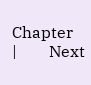Chapter        |        Next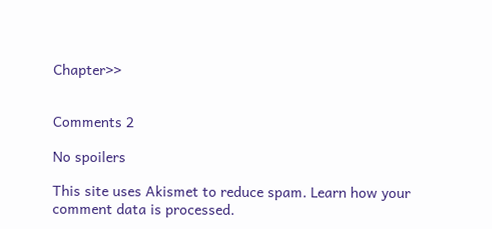Chapter>>


Comments 2

No spoilers

This site uses Akismet to reduce spam. Learn how your comment data is processed.